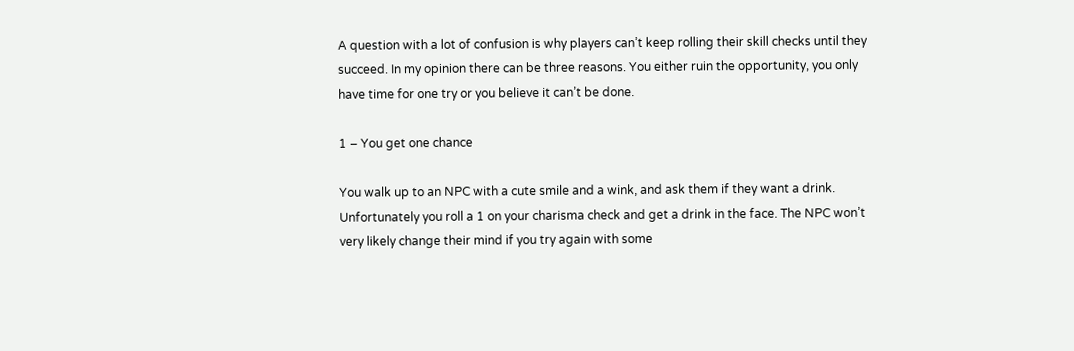A question with a lot of confusion is why players can’t keep rolling their skill checks until they succeed. In my opinion there can be three reasons. You either ruin the opportunity, you only have time for one try or you believe it can’t be done.

1 – You get one chance

You walk up to an NPC with a cute smile and a wink, and ask them if they want a drink. Unfortunately you roll a 1 on your charisma check and get a drink in the face. The NPC won’t very likely change their mind if you try again with some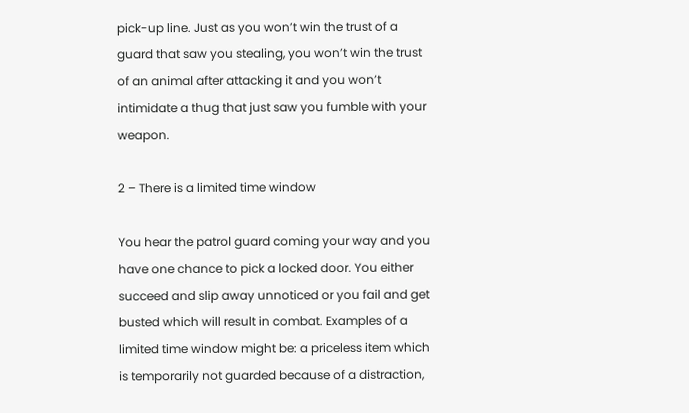pick-up line. Just as you won’t win the trust of a guard that saw you stealing, you won’t win the trust of an animal after attacking it and you won’t intimidate a thug that just saw you fumble with your weapon.

2 – There is a limited time window

You hear the patrol guard coming your way and you have one chance to pick a locked door. You either succeed and slip away unnoticed or you fail and get busted which will result in combat. Examples of a limited time window might be: a priceless item which is temporarily not guarded because of a distraction,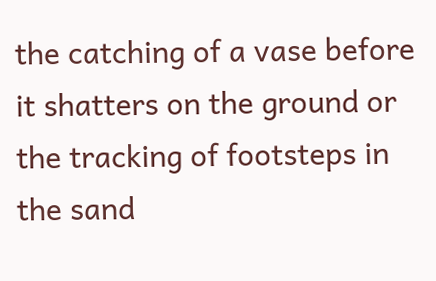the catching of a vase before it shatters on the ground or the tracking of footsteps in the sand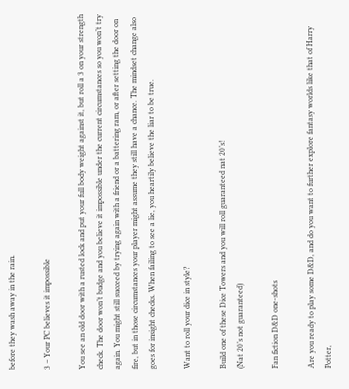before they wash away in the rain.

3 – Your PC believes it impossible

You see an old door with a rusted lock and put your full body weight against it, but roll a 3 on your strength check. The door won’t budge and you believe it impossible under the current circumstances so you won’t try again. You might still succeed by trying again with a friend or a battering ram, or after setting the door on fire, but in those circumstances your player might assume they still have a chance. The mindset change also goes for insight checks. When failing to see a lie, you heartily believe the liar to be true.

Want to roll your dice in style?

Build one of these Dice Towers and you will roll guaranteed nat 20’s!
(Nat 20’s not guaranteed)

Fan fiction D&D one-shots

Are you ready to play some D&D, and do you want to further explore fantasy worlds like that of Harry Potter,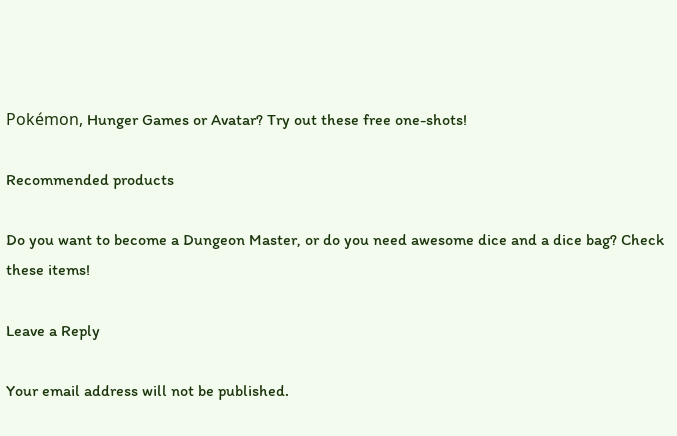Pokémon, Hunger Games or Avatar? Try out these free one-shots!

Recommended products

Do you want to become a Dungeon Master, or do you need awesome dice and a dice bag? Check these items!

Leave a Reply

Your email address will not be published.